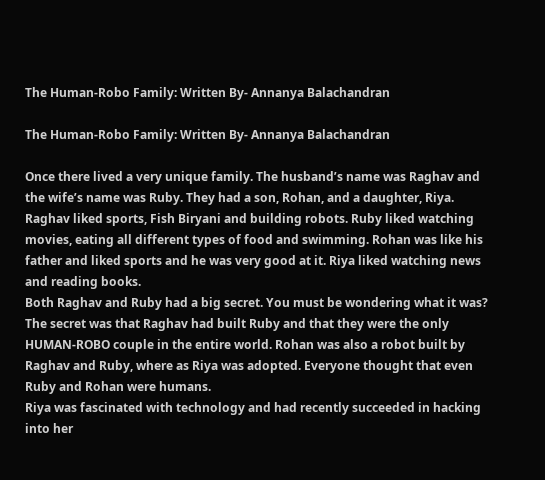The Human-Robo Family: Written By- Annanya Balachandran

The Human-Robo Family: Written By- Annanya Balachandran

Once there lived a very unique family. The husband’s name was Raghav and the wife’s name was Ruby. They had a son, Rohan, and a daughter, Riya. Raghav liked sports, Fish Biryani and building robots. Ruby liked watching movies, eating all different types of food and swimming. Rohan was like his father and liked sports and he was very good at it. Riya liked watching news and reading books.
Both Raghav and Ruby had a big secret. You must be wondering what it was? The secret was that Raghav had built Ruby and that they were the only HUMAN-ROBO couple in the entire world. Rohan was also a robot built by Raghav and Ruby, where as Riya was adopted. Everyone thought that even Ruby and Rohan were humans.
Riya was fascinated with technology and had recently succeeded in hacking into her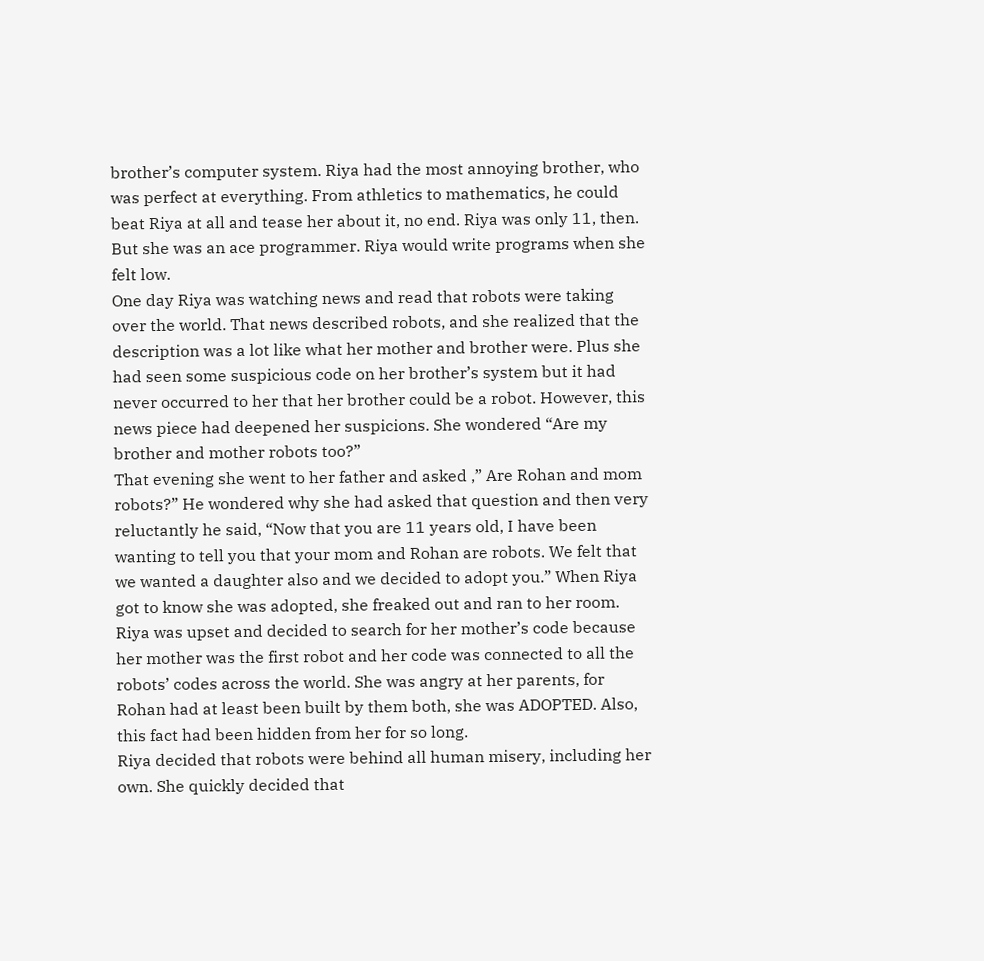brother’s computer system. Riya had the most annoying brother, who was perfect at everything. From athletics to mathematics, he could beat Riya at all and tease her about it, no end. Riya was only 11, then. But she was an ace programmer. Riya would write programs when she felt low.
One day Riya was watching news and read that robots were taking over the world. That news described robots, and she realized that the description was a lot like what her mother and brother were. Plus she had seen some suspicious code on her brother’s system but it had never occurred to her that her brother could be a robot. However, this news piece had deepened her suspicions. She wondered “Are my brother and mother robots too?”
That evening she went to her father and asked ,” Are Rohan and mom robots?” He wondered why she had asked that question and then very reluctantly he said, “Now that you are 11 years old, I have been wanting to tell you that your mom and Rohan are robots. We felt that we wanted a daughter also and we decided to adopt you.” When Riya got to know she was adopted, she freaked out and ran to her room.
Riya was upset and decided to search for her mother’s code because her mother was the first robot and her code was connected to all the robots’ codes across the world. She was angry at her parents, for Rohan had at least been built by them both, she was ADOPTED. Also, this fact had been hidden from her for so long.
Riya decided that robots were behind all human misery, including her own. She quickly decided that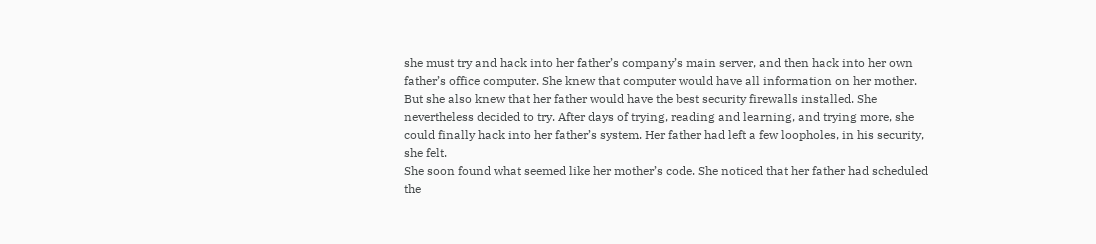she must try and hack into her father’s company’s main server, and then hack into her own father’s office computer. She knew that computer would have all information on her mother. But she also knew that her father would have the best security firewalls installed. She nevertheless decided to try. After days of trying, reading and learning, and trying more, she could finally hack into her father’s system. Her father had left a few loopholes, in his security, she felt.
She soon found what seemed like her mother’s code. She noticed that her father had scheduled the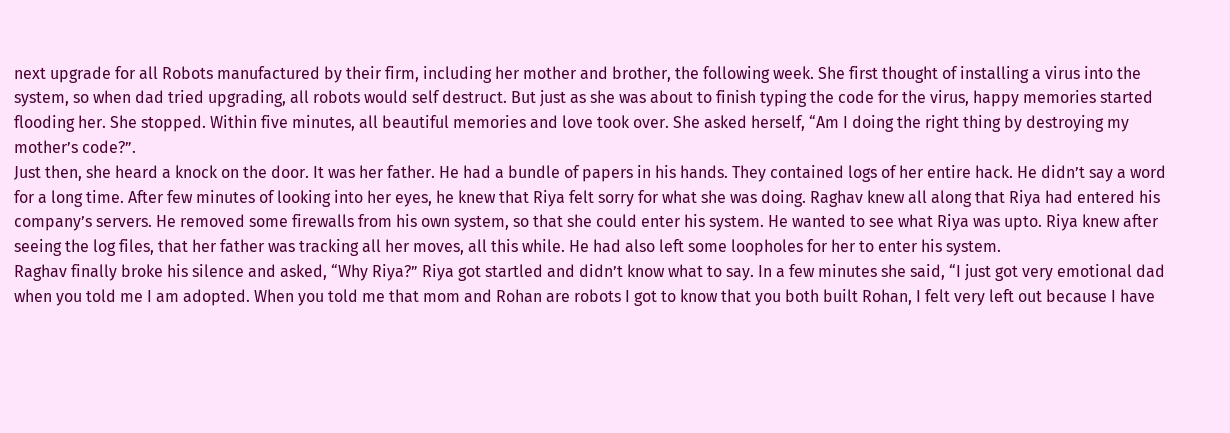next upgrade for all Robots manufactured by their firm, including her mother and brother, the following week. She first thought of installing a virus into the system, so when dad tried upgrading, all robots would self destruct. But just as she was about to finish typing the code for the virus, happy memories started flooding her. She stopped. Within five minutes, all beautiful memories and love took over. She asked herself, “Am I doing the right thing by destroying my mother’s code?”.
Just then, she heard a knock on the door. It was her father. He had a bundle of papers in his hands. They contained logs of her entire hack. He didn’t say a word for a long time. After few minutes of looking into her eyes, he knew that Riya felt sorry for what she was doing. Raghav knew all along that Riya had entered his company’s servers. He removed some firewalls from his own system, so that she could enter his system. He wanted to see what Riya was upto. Riya knew after seeing the log files, that her father was tracking all her moves, all this while. He had also left some loopholes for her to enter his system.
Raghav finally broke his silence and asked, “Why Riya?” Riya got startled and didn’t know what to say. In a few minutes she said, “I just got very emotional dad when you told me I am adopted. When you told me that mom and Rohan are robots I got to know that you both built Rohan, I felt very left out because I have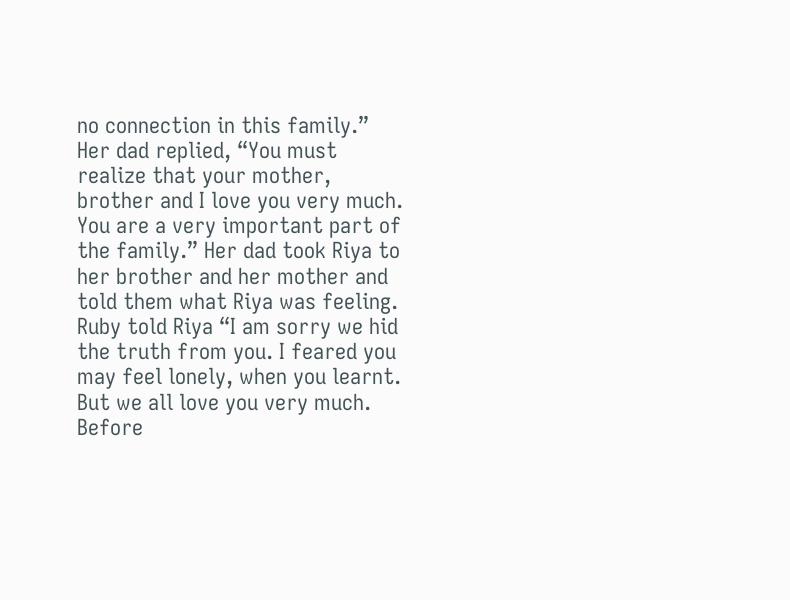no connection in this family.” Her dad replied, “You must realize that your mother, brother and I love you very much. You are a very important part of the family.” Her dad took Riya to her brother and her mother and told them what Riya was feeling. Ruby told Riya “I am sorry we hid the truth from you. I feared you may feel lonely, when you learnt. But we all love you very much. Before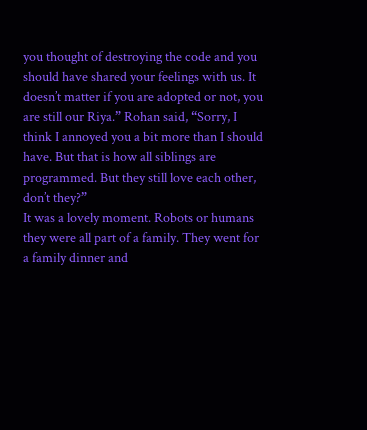you thought of destroying the code and you should have shared your feelings with us. It doesn’t matter if you are adopted or not, you are still our Riya.” Rohan said, “Sorry, I think I annoyed you a bit more than I should have. But that is how all siblings are programmed. But they still love each other, don’t they?”
It was a lovely moment. Robots or humans they were all part of a family. They went for a family dinner and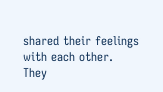shared their feelings with each other.
They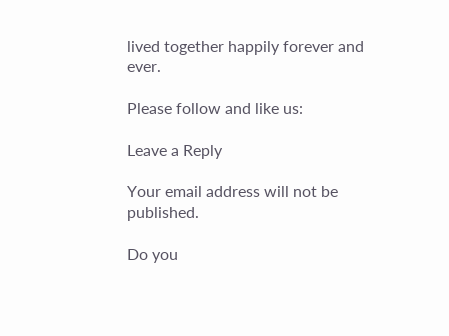lived together happily forever and ever.

Please follow and like us:

Leave a Reply

Your email address will not be published.

Do you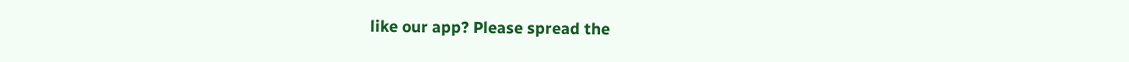like our app? Please spread the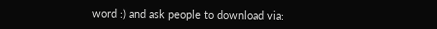word :) and ask people to download via: